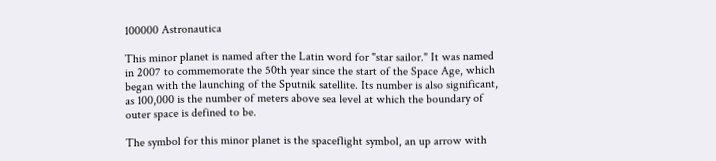100000 Astronautica

This minor planet is named after the Latin word for "star sailor." It was named in 2007 to commemorate the 50th year since the start of the Space Age, which began with the launching of the Sputnik satellite. Its number is also significant, as 100,000 is the number of meters above sea level at which the boundary of outer space is defined to be.

The symbol for this minor planet is the spaceflight symbol, an up arrow with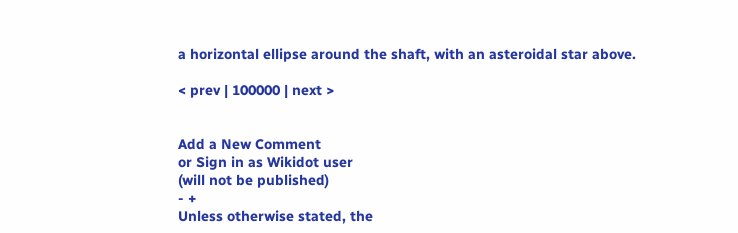a horizontal ellipse around the shaft, with an asteroidal star above.

< prev | 100000 | next >


Add a New Comment
or Sign in as Wikidot user
(will not be published)
- +
Unless otherwise stated, the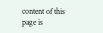content of this page is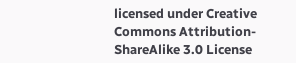licensed under Creative Commons Attribution-ShareAlike 3.0 License